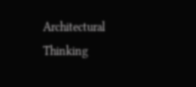Architectural Thinking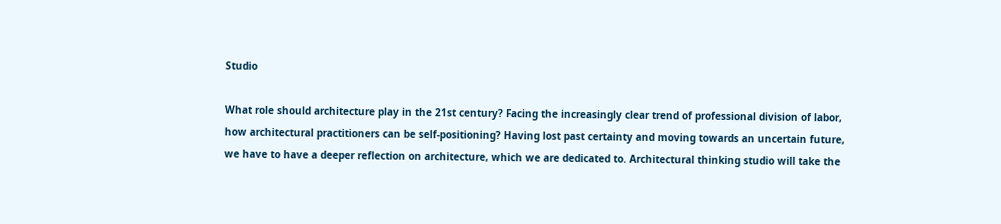Studio

What role should architecture play in the 21st century? Facing the increasingly clear trend of professional division of labor,  how architectural practitioners can be self-positioning? Having lost past certainty and moving towards an uncertain future, we have to have a deeper reflection on architecture, which we are dedicated to. Architectural thinking studio will take the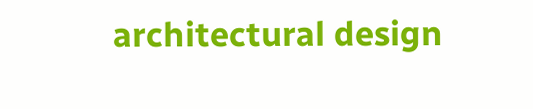architectural design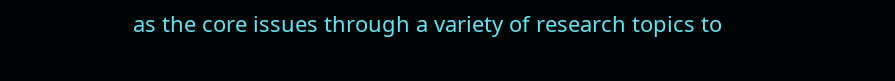as the core issues through a variety of research topics to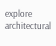explore architectural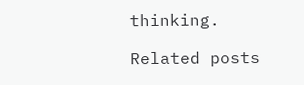thinking.

Related posts